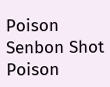Poison Senbon Shot
Poison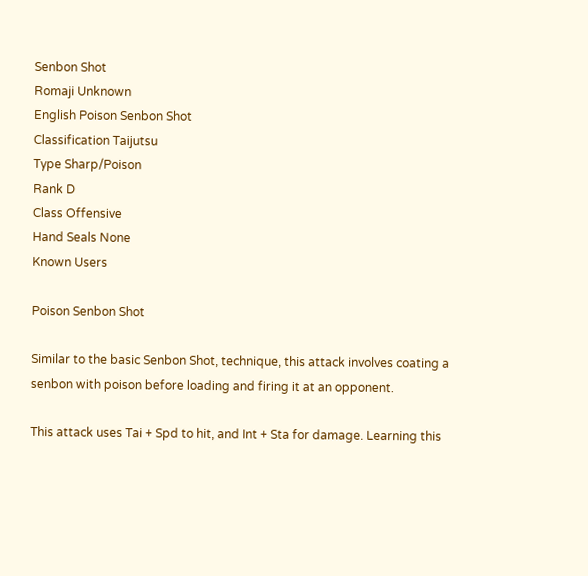Senbon Shot
Romaji Unknown
English Poison Senbon Shot
Classification Taijutsu
Type Sharp/Poison
Rank D
Class Offensive
Hand Seals None
Known Users

Poison Senbon Shot

Similar to the basic Senbon Shot, technique, this attack involves coating a senbon with poison before loading and firing it at an opponent.

This attack uses Tai + Spd to hit, and Int + Sta for damage. Learning this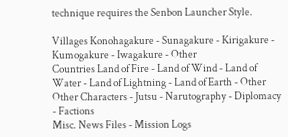technique requires the Senbon Launcher Style.

Villages Konohagakure - Sunagakure - Kirigakure - Kumogakure - Iwagakure - Other
Countries Land of Fire - Land of Wind - Land of Water - Land of Lightning - Land of Earth - Other
Other Characters - Jutsu - Narutography - Diplomacy - Factions
Misc. News Files - Mission Logs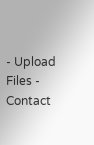- Upload Files - Contact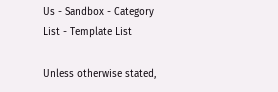Us - Sandbox - Category List - Template List

Unless otherwise stated,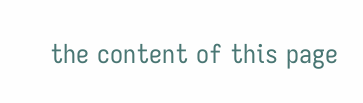the content of this page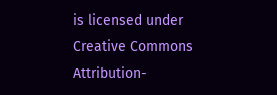is licensed under Creative Commons Attribution-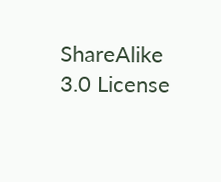ShareAlike 3.0 License